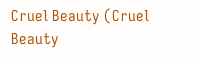Cruel Beauty (Cruel Beauty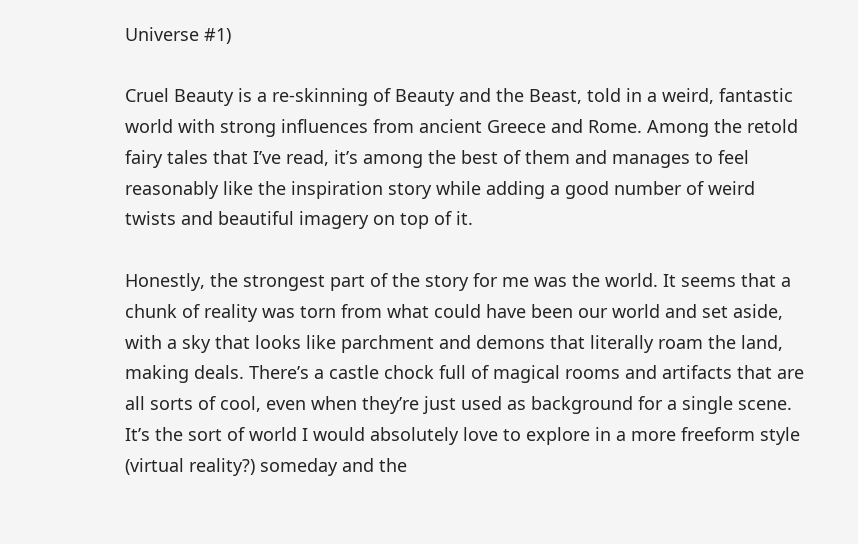Universe #1)

Cruel Beauty is a re-skinning of Beauty and the Beast, told in a weird, fantastic world with strong influences from ancient Greece and Rome. Among the retold fairy tales that I’ve read, it’s among the best of them and manages to feel reasonably like the inspiration story while adding a good number of weird twists and beautiful imagery on top of it.

Honestly, the strongest part of the story for me was the world. It seems that a chunk of reality was torn from what could have been our world and set aside, with a sky that looks like parchment and demons that literally roam the land, making deals. There’s a castle chock full of magical rooms and artifacts that are all sorts of cool, even when they’re just used as background for a single scene. It’s the sort of world I would absolutely love to explore in a more freeform style (virtual reality?) someday and the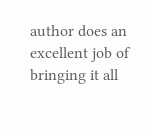author does an excellent job of bringing it all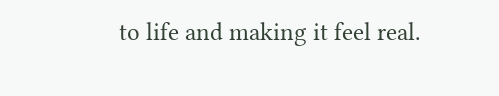to life and making it feel real.